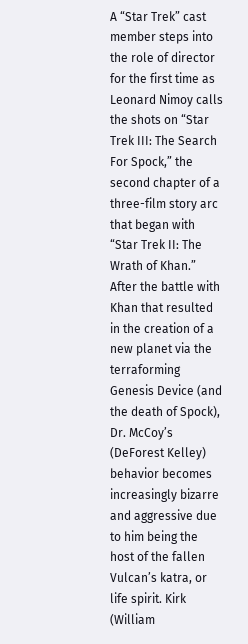A “Star Trek” cast member steps into the role of director for the first time as Leonard Nimoy calls the shots on “Star Trek III: The Search For Spock,” the second chapter of a three-film story arc that began with “Star Trek II: The Wrath of Khan.” After the battle with Khan that resulted in the creation of a new planet via the terraforming Genesis Device (and the death of Spock), Dr. McCoy’s (DeForest Kelley) behavior becomes increasingly bizarre and aggressive due to him being the host of the fallen Vulcan’s katra, or life spirit. Kirk (William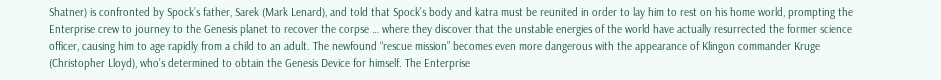Shatner) is confronted by Spock’s father, Sarek (Mark Lenard), and told that Spock’s body and katra must be reunited in order to lay him to rest on his home world, prompting the Enterprise crew to journey to the Genesis planet to recover the corpse … where they discover that the unstable energies of the world have actually resurrected the former science officer, causing him to age rapidly from a child to an adult. The newfound “rescue mission” becomes even more dangerous with the appearance of Klingon commander Kruge (Christopher Lloyd), who’s determined to obtain the Genesis Device for himself. The Enterprise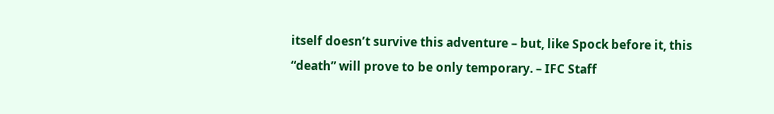itself doesn’t survive this adventure – but, like Spock before it, this “death” will prove to be only temporary. – IFC Staff